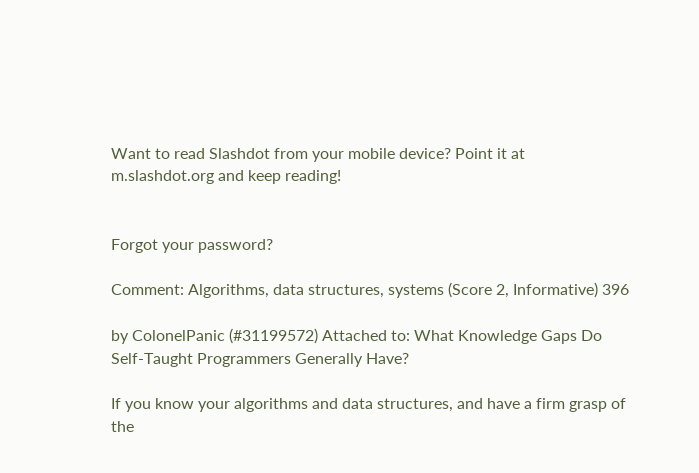Want to read Slashdot from your mobile device? Point it at m.slashdot.org and keep reading!


Forgot your password?

Comment: Algorithms, data structures, systems (Score 2, Informative) 396

by ColonelPanic (#31199572) Attached to: What Knowledge Gaps Do Self-Taught Programmers Generally Have?

If you know your algorithms and data structures, and have a firm grasp of the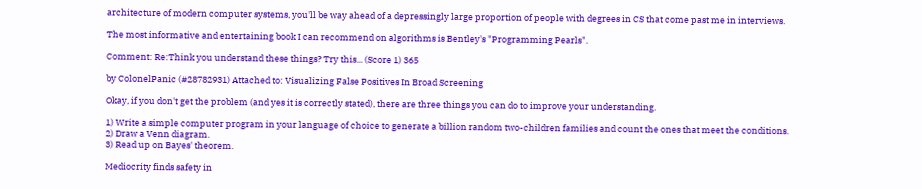architecture of modern computer systems, you'll be way ahead of a depressingly large proportion of people with degrees in CS that come past me in interviews.

The most informative and entertaining book I can recommend on algorithms is Bentley's "Programming Pearls".

Comment: Re:Think you understand these things? Try this... (Score 1) 365

by ColonelPanic (#28782931) Attached to: Visualizing False Positives In Broad Screening

Okay, if you don't get the problem (and yes it is correctly stated), there are three things you can do to improve your understanding.

1) Write a simple computer program in your language of choice to generate a billion random two-children families and count the ones that meet the conditions.
2) Draw a Venn diagram.
3) Read up on Bayes' theorem.

Mediocrity finds safety in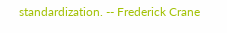standardization. -- Frederick Crane